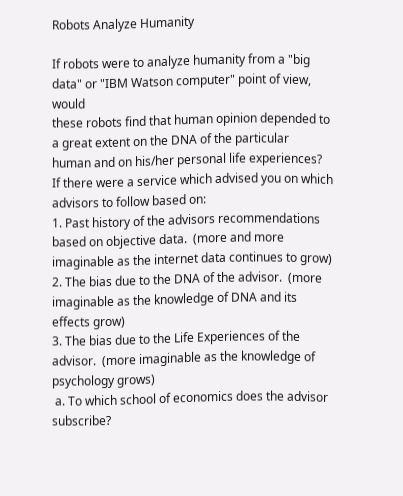Robots Analyze Humanity

If robots were to analyze humanity from a "big data" or "IBM Watson computer" point of view, would
these robots find that human opinion depended to a great extent on the DNA of the particular
human and on his/her personal life experiences?
If there were a service which advised you on which advisors to follow based on:
1. Past history of the advisors recommendations based on objective data.  (more and more
imaginable as the internet data continues to grow)
2. The bias due to the DNA of the advisor.  (more imaginable as the knowledge of DNA and its
effects grow)
3. The bias due to the Life Experiences of the advisor.  (more imaginable as the knowledge of
psychology grows)
 a. To which school of economics does the advisor subscribe?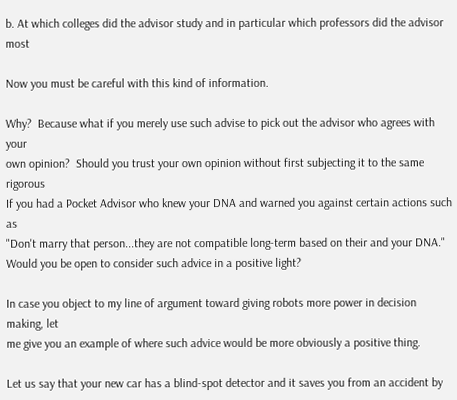b. At which colleges did the advisor study and in particular which professors did the advisor most

Now you must be careful with this kind of information.

Why?  Because what if you merely use such advise to pick out the advisor who agrees with your
own opinion?  Should you trust your own opinion without first subjecting it to the same rigorous
If you had a Pocket Advisor who knew your DNA and warned you against certain actions such as
"Don't marry that person...they are not compatible long-term based on their and your DNA."
Would you be open to consider such advice in a positive light?

In case you object to my line of argument toward giving robots more power in decision making, let
me give you an example of where such advice would be more obviously a positive thing.

Let us say that your new car has a blind-spot detector and it saves you from an accident by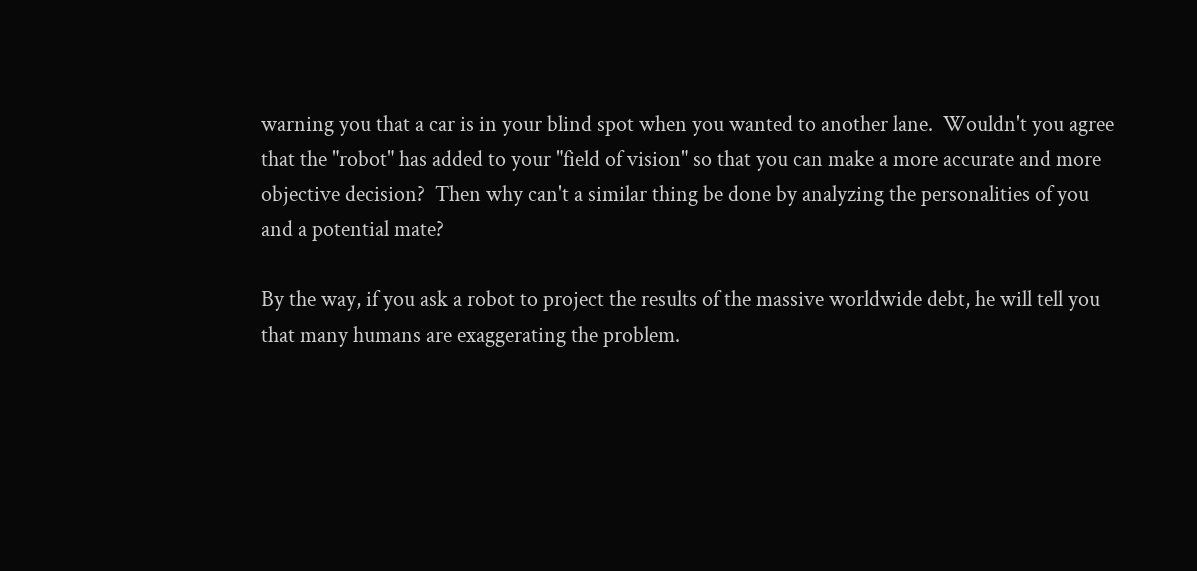warning you that a car is in your blind spot when you wanted to another lane.  Wouldn't you agree
that the "robot" has added to your "field of vision" so that you can make a more accurate and more
objective decision?  Then why can't a similar thing be done by analyzing the personalities of you
and a potential mate?

By the way, if you ask a robot to project the results of the massive worldwide debt, he will tell you
that many humans are exaggerating the problem.